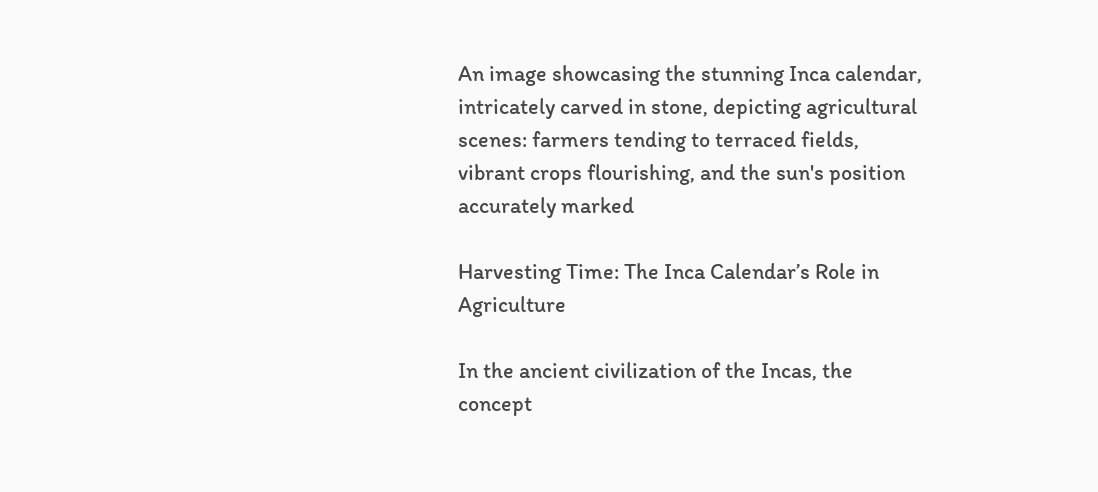An image showcasing the stunning Inca calendar, intricately carved in stone, depicting agricultural scenes: farmers tending to terraced fields, vibrant crops flourishing, and the sun's position accurately marked

Harvesting Time: The Inca Calendar’s Role in Agriculture

In the ancient civilization of the Incas, the concept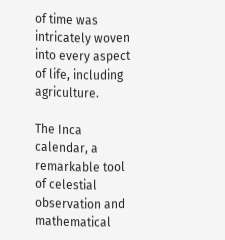of time was intricately woven into every aspect of life, including agriculture.

The Inca calendar, a remarkable tool of celestial observation and mathematical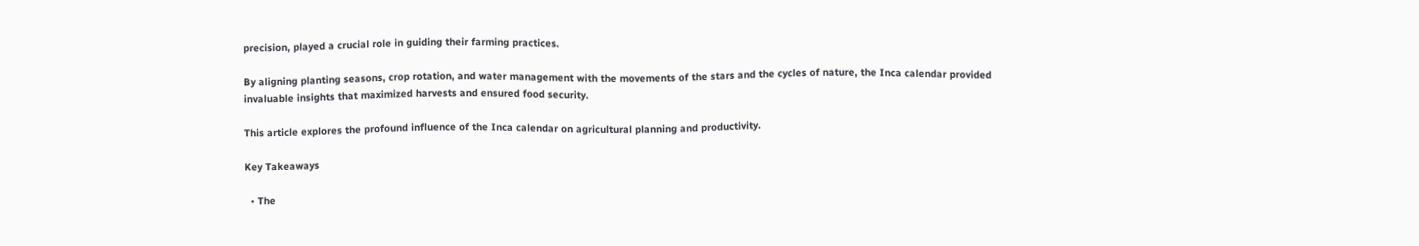precision, played a crucial role in guiding their farming practices.

By aligning planting seasons, crop rotation, and water management with the movements of the stars and the cycles of nature, the Inca calendar provided invaluable insights that maximized harvests and ensured food security.

This article explores the profound influence of the Inca calendar on agricultural planning and productivity.

Key Takeaways

  • The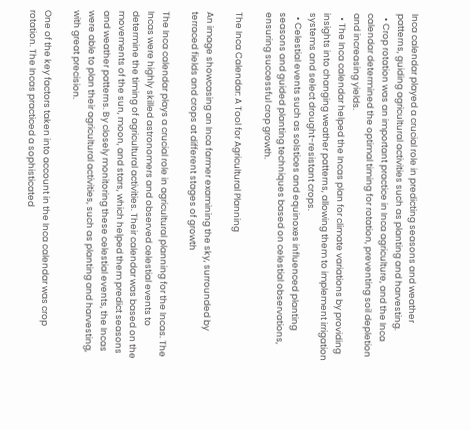Inca calendar played a crucial role in predicting seasons and weather patterns, guiding agricultural activities such as planting and harvesting.
  • Crop rotation was an important practice in Inca agriculture, and the Inca calendar determined the optimal timing for rotation, preventing soil depletion and increasing yields.
  • The Inca calendar helped the Incas plan for climate variations by providing insights into changing weather patterns, allowing them to implement irrigation systems and select drought-resistant crops.
  • Celestial events such as solstices and equinoxes influenced planting seasons and guided planting techniques based on celestial observations, ensuring successful crop growth.

The Inca Calendar: A Tool for Agricultural Planning

An image showcasing an Inca farmer examining the sky, surrounded by terraced fields and crops at different stages of growth

The Inca calendar plays a crucial role in agricultural planning for the Incas. The Incas were highly skilled astronomers and observed celestial events to determine the timing of agricultural activities. Their calendar was based on the movements of the sun, moon, and stars, which helped them predict seasons and weather patterns. By closely monitoring these celestial events, the Incas were able to plan their agricultural activities, such as planting and harvesting, with great precision.

One of the key factors taken into account in the Inca calendar was crop rotation. The Incas practiced a sophisticated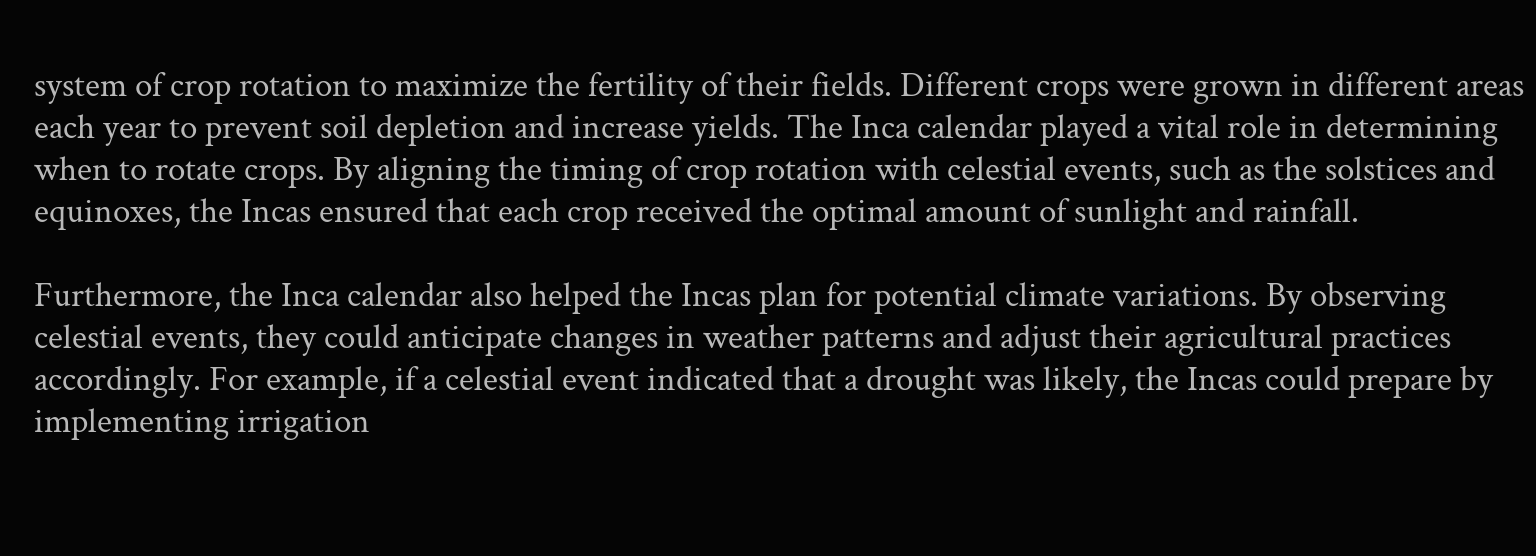system of crop rotation to maximize the fertility of their fields. Different crops were grown in different areas each year to prevent soil depletion and increase yields. The Inca calendar played a vital role in determining when to rotate crops. By aligning the timing of crop rotation with celestial events, such as the solstices and equinoxes, the Incas ensured that each crop received the optimal amount of sunlight and rainfall.

Furthermore, the Inca calendar also helped the Incas plan for potential climate variations. By observing celestial events, they could anticipate changes in weather patterns and adjust their agricultural practices accordingly. For example, if a celestial event indicated that a drought was likely, the Incas could prepare by implementing irrigation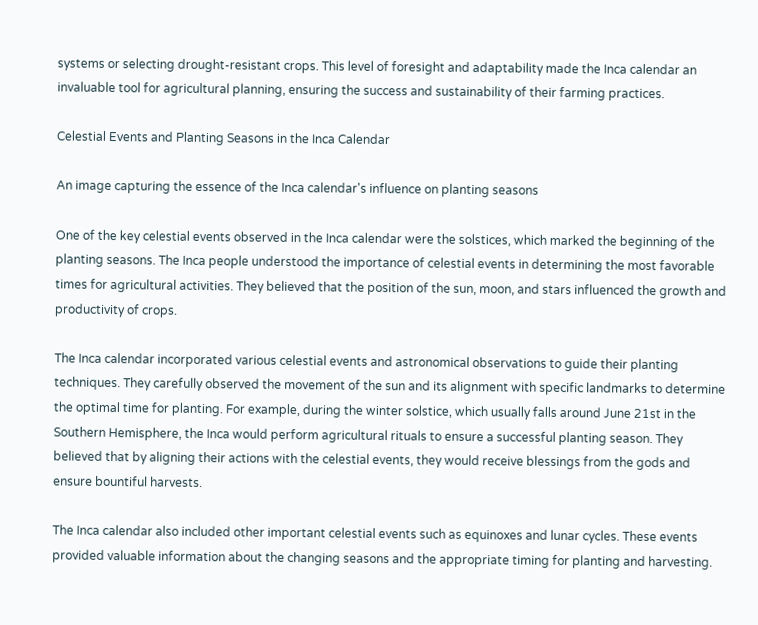systems or selecting drought-resistant crops. This level of foresight and adaptability made the Inca calendar an invaluable tool for agricultural planning, ensuring the success and sustainability of their farming practices.

Celestial Events and Planting Seasons in the Inca Calendar

An image capturing the essence of the Inca calendar's influence on planting seasons

One of the key celestial events observed in the Inca calendar were the solstices, which marked the beginning of the planting seasons. The Inca people understood the importance of celestial events in determining the most favorable times for agricultural activities. They believed that the position of the sun, moon, and stars influenced the growth and productivity of crops.

The Inca calendar incorporated various celestial events and astronomical observations to guide their planting techniques. They carefully observed the movement of the sun and its alignment with specific landmarks to determine the optimal time for planting. For example, during the winter solstice, which usually falls around June 21st in the Southern Hemisphere, the Inca would perform agricultural rituals to ensure a successful planting season. They believed that by aligning their actions with the celestial events, they would receive blessings from the gods and ensure bountiful harvests.

The Inca calendar also included other important celestial events such as equinoxes and lunar cycles. These events provided valuable information about the changing seasons and the appropriate timing for planting and harvesting.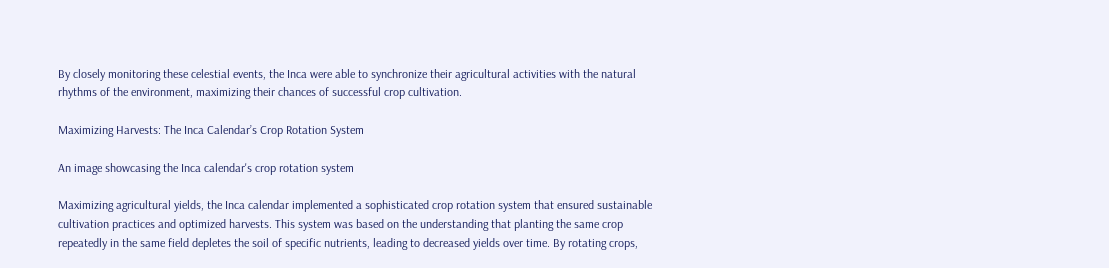By closely monitoring these celestial events, the Inca were able to synchronize their agricultural activities with the natural rhythms of the environment, maximizing their chances of successful crop cultivation.

Maximizing Harvests: The Inca Calendar’s Crop Rotation System

An image showcasing the Inca calendar's crop rotation system

Maximizing agricultural yields, the Inca calendar implemented a sophisticated crop rotation system that ensured sustainable cultivation practices and optimized harvests. This system was based on the understanding that planting the same crop repeatedly in the same field depletes the soil of specific nutrients, leading to decreased yields over time. By rotating crops,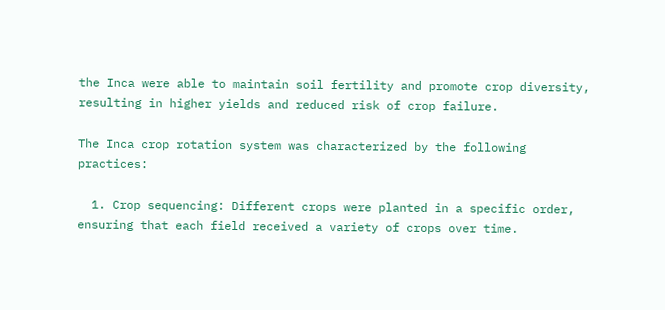the Inca were able to maintain soil fertility and promote crop diversity, resulting in higher yields and reduced risk of crop failure.

The Inca crop rotation system was characterized by the following practices:

  1. Crop sequencing: Different crops were planted in a specific order, ensuring that each field received a variety of crops over time.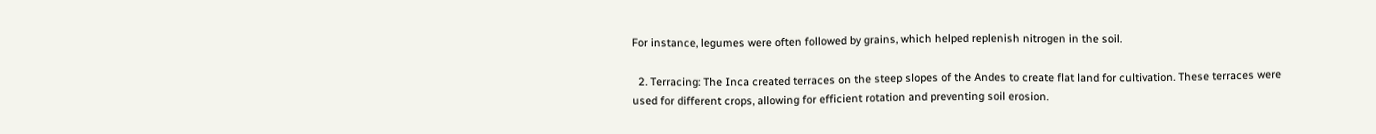For instance, legumes were often followed by grains, which helped replenish nitrogen in the soil.

  2. Terracing: The Inca created terraces on the steep slopes of the Andes to create flat land for cultivation. These terraces were used for different crops, allowing for efficient rotation and preventing soil erosion.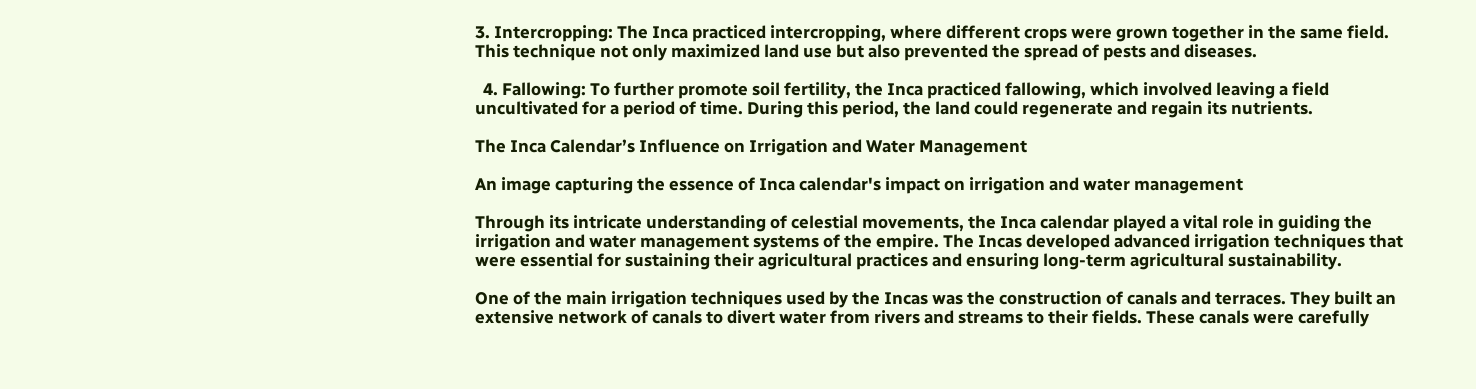3. Intercropping: The Inca practiced intercropping, where different crops were grown together in the same field. This technique not only maximized land use but also prevented the spread of pests and diseases.

  4. Fallowing: To further promote soil fertility, the Inca practiced fallowing, which involved leaving a field uncultivated for a period of time. During this period, the land could regenerate and regain its nutrients.

The Inca Calendar’s Influence on Irrigation and Water Management

An image capturing the essence of Inca calendar's impact on irrigation and water management

Through its intricate understanding of celestial movements, the Inca calendar played a vital role in guiding the irrigation and water management systems of the empire. The Incas developed advanced irrigation techniques that were essential for sustaining their agricultural practices and ensuring long-term agricultural sustainability.

One of the main irrigation techniques used by the Incas was the construction of canals and terraces. They built an extensive network of canals to divert water from rivers and streams to their fields. These canals were carefully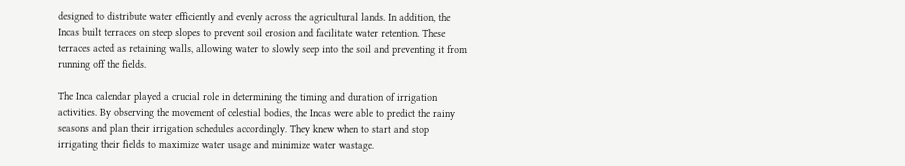designed to distribute water efficiently and evenly across the agricultural lands. In addition, the Incas built terraces on steep slopes to prevent soil erosion and facilitate water retention. These terraces acted as retaining walls, allowing water to slowly seep into the soil and preventing it from running off the fields.

The Inca calendar played a crucial role in determining the timing and duration of irrigation activities. By observing the movement of celestial bodies, the Incas were able to predict the rainy seasons and plan their irrigation schedules accordingly. They knew when to start and stop irrigating their fields to maximize water usage and minimize water wastage.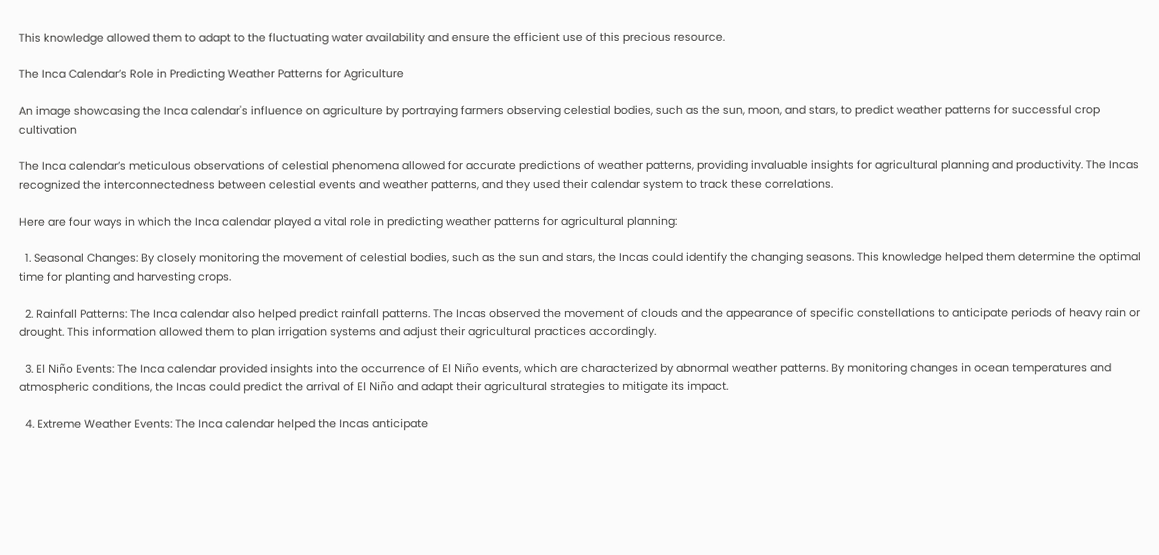This knowledge allowed them to adapt to the fluctuating water availability and ensure the efficient use of this precious resource.

The Inca Calendar’s Role in Predicting Weather Patterns for Agriculture

An image showcasing the Inca calendar's influence on agriculture by portraying farmers observing celestial bodies, such as the sun, moon, and stars, to predict weather patterns for successful crop cultivation

The Inca calendar’s meticulous observations of celestial phenomena allowed for accurate predictions of weather patterns, providing invaluable insights for agricultural planning and productivity. The Incas recognized the interconnectedness between celestial events and weather patterns, and they used their calendar system to track these correlations.

Here are four ways in which the Inca calendar played a vital role in predicting weather patterns for agricultural planning:

  1. Seasonal Changes: By closely monitoring the movement of celestial bodies, such as the sun and stars, the Incas could identify the changing seasons. This knowledge helped them determine the optimal time for planting and harvesting crops.

  2. Rainfall Patterns: The Inca calendar also helped predict rainfall patterns. The Incas observed the movement of clouds and the appearance of specific constellations to anticipate periods of heavy rain or drought. This information allowed them to plan irrigation systems and adjust their agricultural practices accordingly.

  3. El Niño Events: The Inca calendar provided insights into the occurrence of El Niño events, which are characterized by abnormal weather patterns. By monitoring changes in ocean temperatures and atmospheric conditions, the Incas could predict the arrival of El Niño and adapt their agricultural strategies to mitigate its impact.

  4. Extreme Weather Events: The Inca calendar helped the Incas anticipate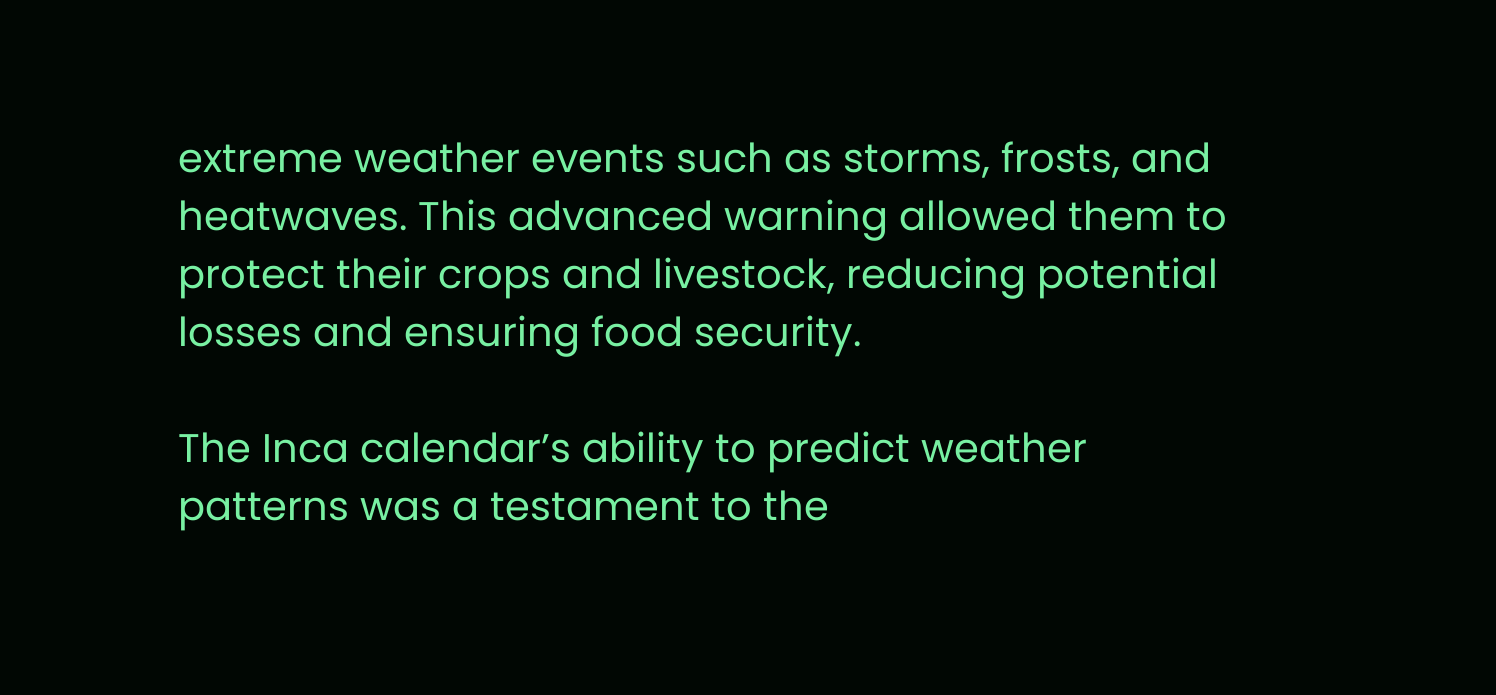extreme weather events such as storms, frosts, and heatwaves. This advanced warning allowed them to protect their crops and livestock, reducing potential losses and ensuring food security.

The Inca calendar’s ability to predict weather patterns was a testament to the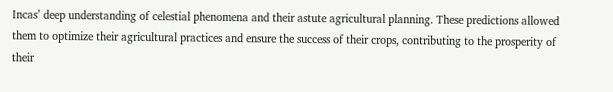Incas’ deep understanding of celestial phenomena and their astute agricultural planning. These predictions allowed them to optimize their agricultural practices and ensure the success of their crops, contributing to the prosperity of their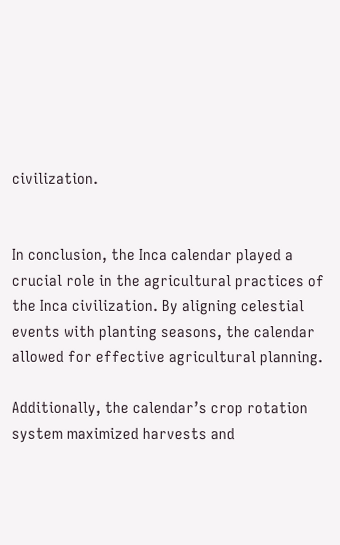civilization.


In conclusion, the Inca calendar played a crucial role in the agricultural practices of the Inca civilization. By aligning celestial events with planting seasons, the calendar allowed for effective agricultural planning.

Additionally, the calendar’s crop rotation system maximized harvests and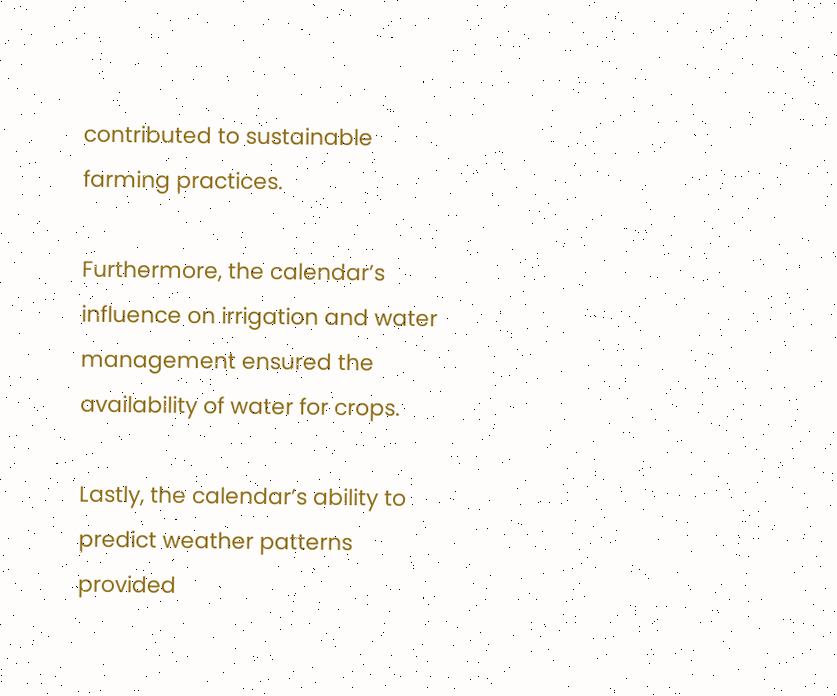contributed to sustainable farming practices.

Furthermore, the calendar’s influence on irrigation and water management ensured the availability of water for crops.

Lastly, the calendar’s ability to predict weather patterns provided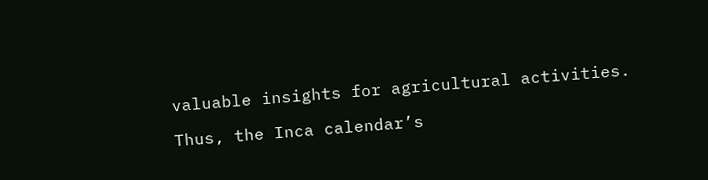valuable insights for agricultural activities.

Thus, the Inca calendar’s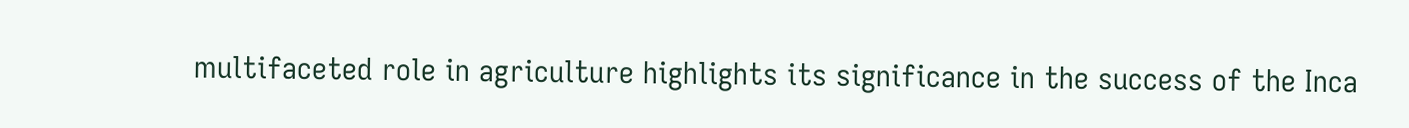multifaceted role in agriculture highlights its significance in the success of the Inca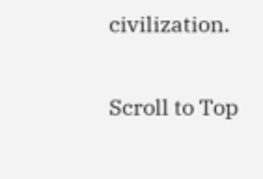civilization.

Scroll to Top